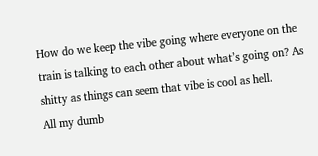How do we keep the vibe going where everyone on the train is talking to each other about what’s going on? As shitty as things can seem that vibe is cool as hell.
All my dumb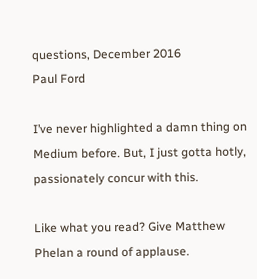questions, December 2016
Paul Ford

I’ve never highlighted a damn thing on Medium before. But, I just gotta hotly, passionately concur with this.

Like what you read? Give Matthew Phelan a round of applause.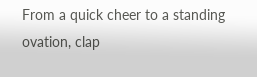From a quick cheer to a standing ovation, clap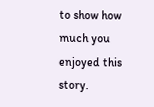to show how much you enjoyed this story.